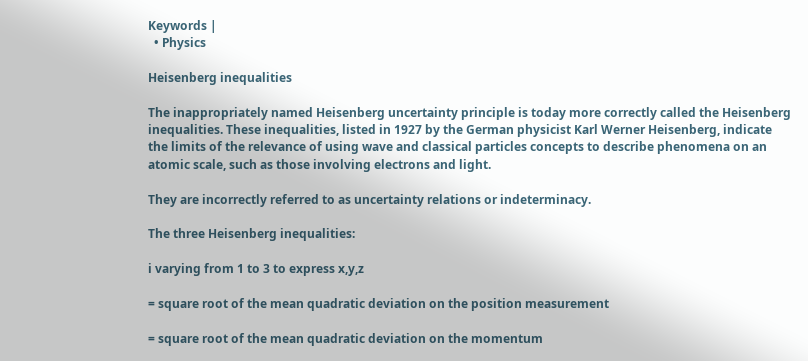Keywords |
  • Physics

Heisenberg inequalities

The inappropriately named Heisenberg uncertainty principle is today more correctly called the Heisenberg inequalities. These inequalities, listed in 1927 by the German physicist Karl Werner Heisenberg, indicate the limits of the relevance of using wave and classical particles concepts to describe phenomena on an atomic scale, such as those involving electrons and light.

They are incorrectly referred to as uncertainty relations or indeterminacy.

The three Heisenberg inequalities:

i varying from 1 to 3 to express x,y,z

= square root of the mean quadratic deviation on the position measurement

= square root of the mean quadratic deviation on the momentum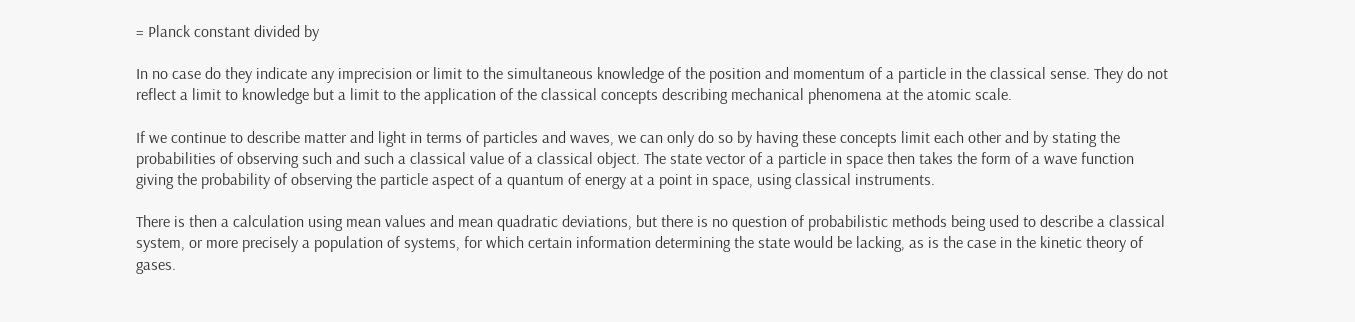= Planck constant divided by

In no case do they indicate any imprecision or limit to the simultaneous knowledge of the position and momentum of a particle in the classical sense. They do not reflect a limit to knowledge but a limit to the application of the classical concepts describing mechanical phenomena at the atomic scale.

If we continue to describe matter and light in terms of particles and waves, we can only do so by having these concepts limit each other and by stating the probabilities of observing such and such a classical value of a classical object. The state vector of a particle in space then takes the form of a wave function giving the probability of observing the particle aspect of a quantum of energy at a point in space, using classical instruments.

There is then a calculation using mean values and mean quadratic deviations, but there is no question of probabilistic methods being used to describe a classical system, or more precisely a population of systems, for which certain information determining the state would be lacking, as is the case in the kinetic theory of gases.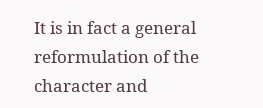It is in fact a general reformulation of the character and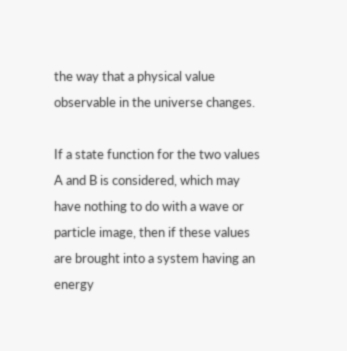the way that a physical value observable in the universe changes.

If a state function for the two values A and B is considered, which may have nothing to do with a wave or particle image, then if these values are brought into a system having an energy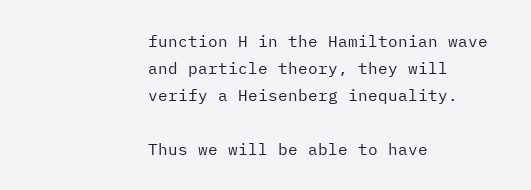function H in the Hamiltonian wave and particle theory, they will verify a Heisenberg inequality.

Thus we will be able to have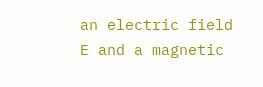an electric field E and a magnetic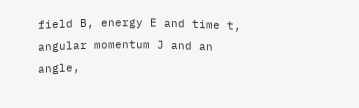field B, energy E and time t, angular momentum J and an angle,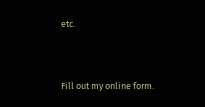etc.



Fill out my online form.